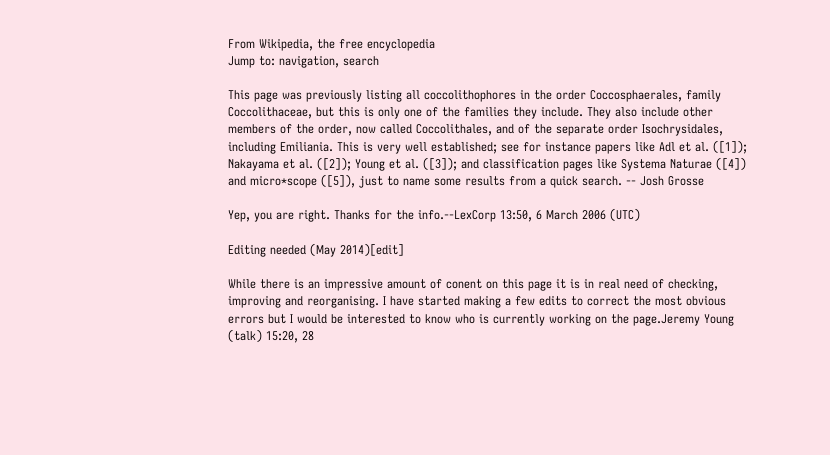From Wikipedia, the free encyclopedia
Jump to: navigation, search

This page was previously listing all coccolithophores in the order Coccosphaerales, family Coccolithaceae, but this is only one of the families they include. They also include other members of the order, now called Coccolithales, and of the separate order Isochrysidales, including Emiliania. This is very well established; see for instance papers like Adl et al. ([1]); Nakayama et al. ([2]); Young et al. ([3]); and classification pages like Systema Naturae ([4]) and micro*scope ([5]), just to name some results from a quick search. -- Josh Grosse

Yep, you are right. Thanks for the info.--LexCorp 13:50, 6 March 2006 (UTC)

Editing needed (May 2014)[edit]

While there is an impressive amount of conent on this page it is in real need of checking, improving and reorganising. I have started making a few edits to correct the most obvious errors but I would be interested to know who is currently working on the page.Jeremy Young (talk) 15:20, 28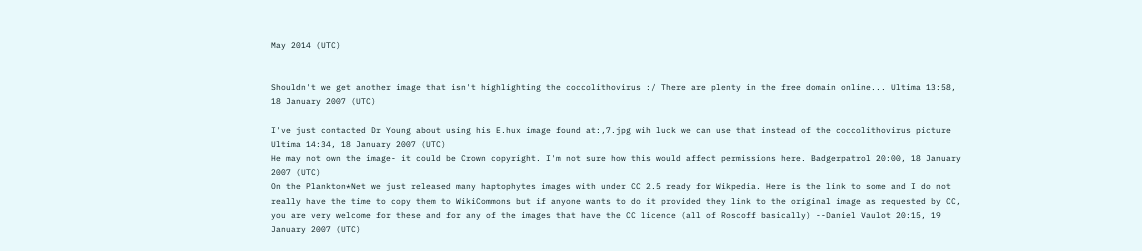May 2014 (UTC)


Shouldn't we get another image that isn't highlighting the coccolithovirus :/ There are plenty in the free domain online... Ultima 13:58, 18 January 2007 (UTC)

I've just contacted Dr Young about using his E.hux image found at:,7.jpg wih luck we can use that instead of the coccolithovirus picture Ultima 14:34, 18 January 2007 (UTC)
He may not own the image- it could be Crown copyright. I'm not sure how this would affect permissions here. Badgerpatrol 20:00, 18 January 2007 (UTC)
On the Plankton*Net we just released many haptophytes images with under CC 2.5 ready for Wikpedia. Here is the link to some and I do not really have the time to copy them to WikiCommons but if anyone wants to do it provided they link to the original image as requested by CC, you are very welcome for these and for any of the images that have the CC licence (all of Roscoff basically) --Daniel Vaulot 20:15, 19 January 2007 (UTC)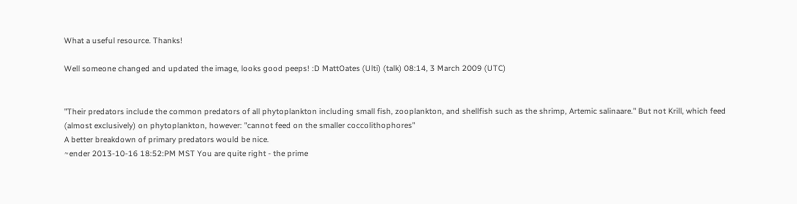What a useful resource. Thanks!

Well someone changed and updated the image, looks good peeps! :D MattOates (Ulti) (talk) 08:14, 3 March 2009 (UTC)


"Their predators include the common predators of all phytoplankton including small fish, zooplankton, and shellfish such as the shrimp, Artemic salinaare." But not Krill, which feed (almost exclusively) on phytoplankton, however: "cannot feed on the smaller coccolithophores"
A better breakdown of primary predators would be nice.
~ender 2013-10-16 18:52:PM MST You are quite right - the prime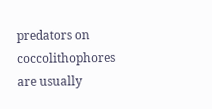predators on coccolithophores are usually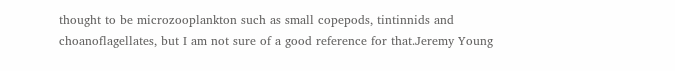thought to be microzooplankton such as small copepods, tintinnids and choanoflagellates, but I am not sure of a good reference for that.Jeremy Young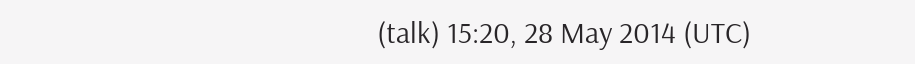(talk) 15:20, 28 May 2014 (UTC)